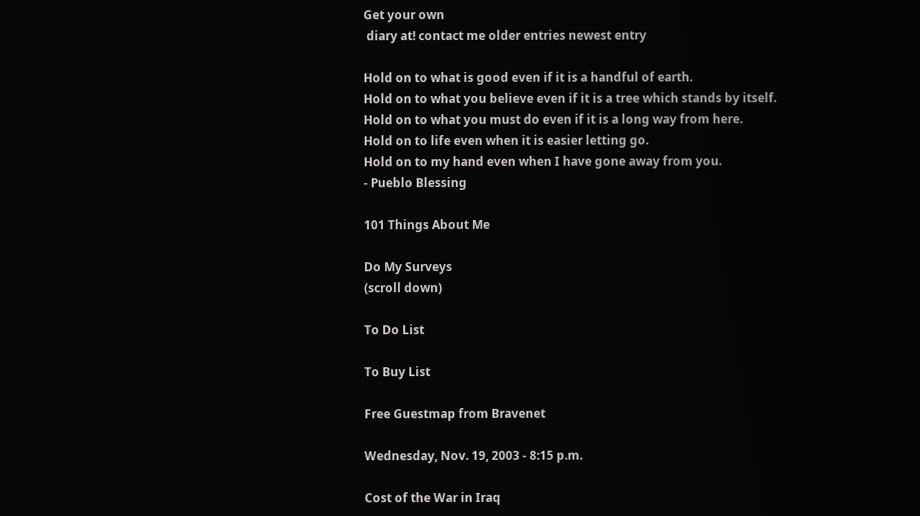Get your own
 diary at! contact me older entries newest entry

Hold on to what is good even if it is a handful of earth.
Hold on to what you believe even if it is a tree which stands by itself.
Hold on to what you must do even if it is a long way from here.
Hold on to life even when it is easier letting go.
Hold on to my hand even when I have gone away from you.
- Pueblo Blessing

101 Things About Me

Do My Surveys
(scroll down)

To Do List

To Buy List

Free Guestmap from Bravenet

Wednesday, Nov. 19, 2003 - 8:15 p.m.

Cost of the War in Iraq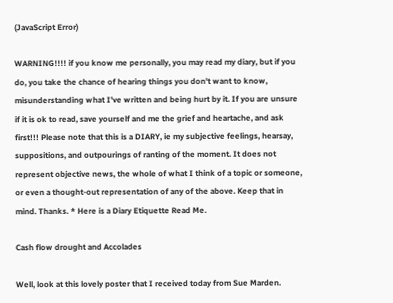(JavaScript Error)

WARNING!!!! if you know me personally, you may read my diary, but if you do, you take the chance of hearing things you don't want to know, misunderstanding what I've written and being hurt by it. If you are unsure if it is ok to read, save yourself and me the grief and heartache, and ask first!!! Please note that this is a DIARY, ie my subjective feelings, hearsay, suppositions, and outpourings of ranting of the moment. It does not represent objective news, the whole of what I think of a topic or someone, or even a thought-out representation of any of the above. Keep that in mind. Thanks. * Here is a Diary Etiquette Read Me.

Cash flow drought and Accolades

Well, look at this lovely poster that I received today from Sue Marden.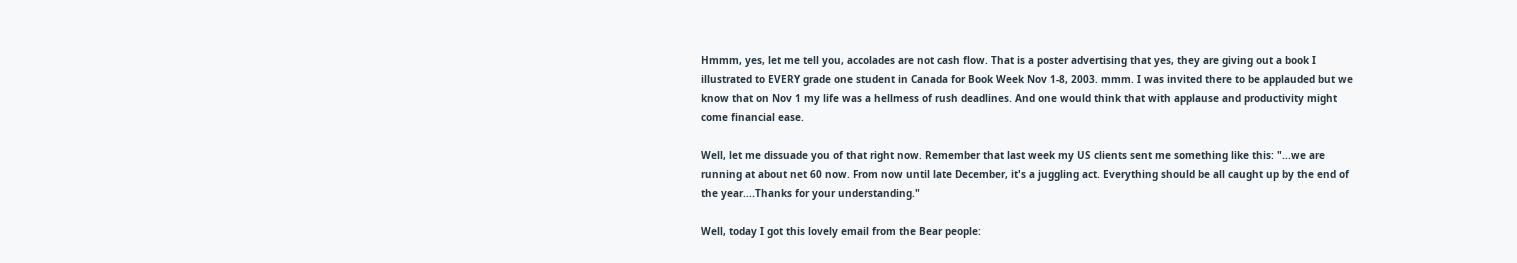Hmmm, yes, let me tell you, accolades are not cash flow. That is a poster advertising that yes, they are giving out a book I illustrated to EVERY grade one student in Canada for Book Week Nov 1-8, 2003. mmm. I was invited there to be applauded but we know that on Nov 1 my life was a hellmess of rush deadlines. And one would think that with applause and productivity might come financial ease.

Well, let me dissuade you of that right now. Remember that last week my US clients sent me something like this: "...we are running at about net 60 now. From now until late December, it's a juggling act. Everything should be all caught up by the end of the year....Thanks for your understanding."

Well, today I got this lovely email from the Bear people: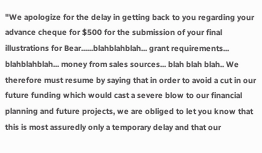"We apologize for the delay in getting back to you regarding your advance cheque for $500 for the submission of your final illustrations for Bear......blahblahblah... grant requirements... blahblahblah... money from sales sources... blah blah blah.. We therefore must resume by saying that in order to avoid a cut in our future funding which would cast a severe blow to our financial planning and future projects, we are obliged to let you know that this is most assuredly only a temporary delay and that our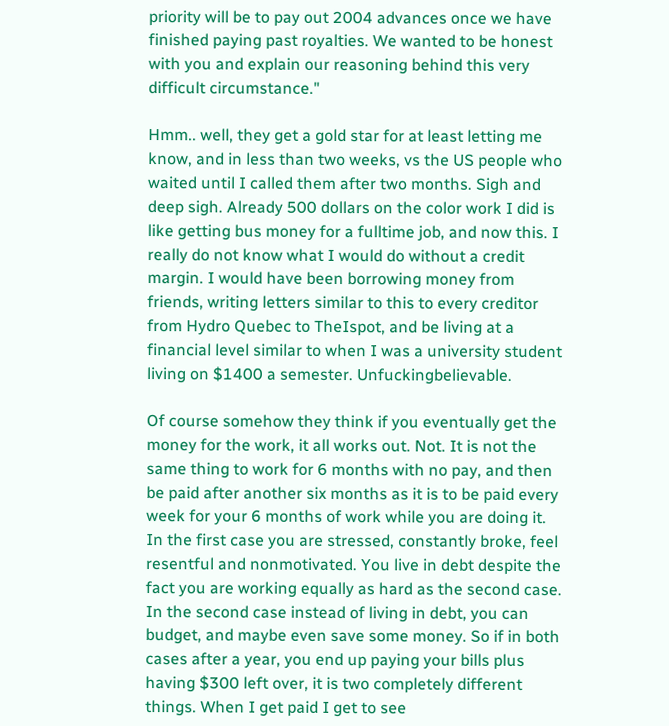priority will be to pay out 2004 advances once we have finished paying past royalties. We wanted to be honest with you and explain our reasoning behind this very difficult circumstance."

Hmm.. well, they get a gold star for at least letting me know, and in less than two weeks, vs the US people who waited until I called them after two months. Sigh and deep sigh. Already 500 dollars on the color work I did is like getting bus money for a fulltime job, and now this. I really do not know what I would do without a credit margin. I would have been borrowing money from friends, writing letters similar to this to every creditor from Hydro Quebec to TheIspot, and be living at a financial level similar to when I was a university student living on $1400 a semester. Unfuckingbelievable.

Of course somehow they think if you eventually get the money for the work, it all works out. Not. It is not the same thing to work for 6 months with no pay, and then be paid after another six months as it is to be paid every week for your 6 months of work while you are doing it. In the first case you are stressed, constantly broke, feel resentful and nonmotivated. You live in debt despite the fact you are working equally as hard as the second case. In the second case instead of living in debt, you can budget, and maybe even save some money. So if in both cases after a year, you end up paying your bills plus having $300 left over, it is two completely different things. When I get paid I get to see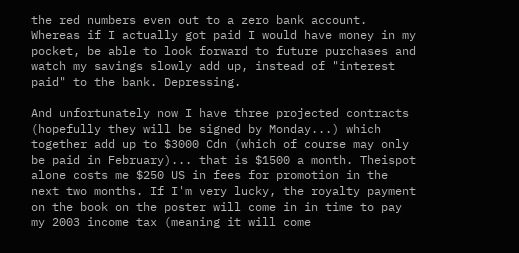the red numbers even out to a zero bank account. Whereas if I actually got paid I would have money in my pocket, be able to look forward to future purchases and watch my savings slowly add up, instead of "interest paid" to the bank. Depressing.

And unfortunately now I have three projected contracts (hopefully they will be signed by Monday...) which together add up to $3000 Cdn (which of course may only be paid in February)... that is $1500 a month. Theispot alone costs me $250 US in fees for promotion in the next two months. If I'm very lucky, the royalty payment on the book on the poster will come in in time to pay my 2003 income tax (meaning it will come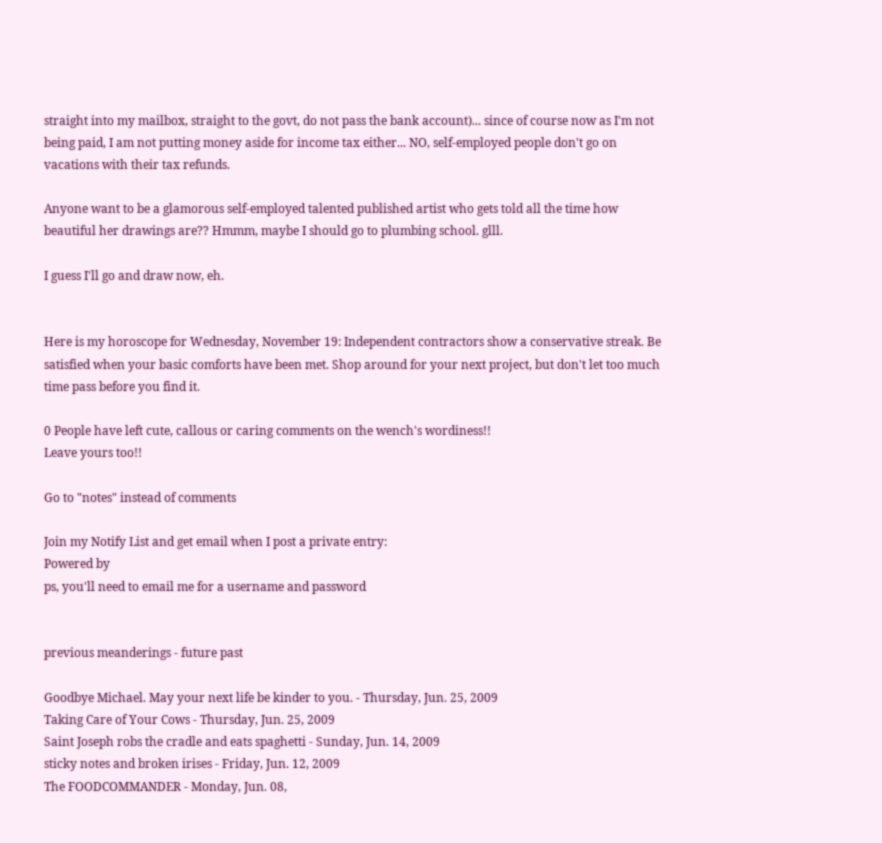straight into my mailbox, straight to the govt, do not pass the bank account)... since of course now as I'm not being paid, I am not putting money aside for income tax either... NO, self-employed people don't go on vacations with their tax refunds.

Anyone want to be a glamorous self-employed talented published artist who gets told all the time how beautiful her drawings are?? Hmmm, maybe I should go to plumbing school. glll.

I guess I'll go and draw now, eh.


Here is my horoscope for Wednesday, November 19: Independent contractors show a conservative streak. Be satisfied when your basic comforts have been met. Shop around for your next project, but don't let too much time pass before you find it.

0 People have left cute, callous or caring comments on the wench's wordiness!!
Leave yours too!!

Go to "notes" instead of comments

Join my Notify List and get email when I post a private entry:
Powered by
ps, you'll need to email me for a username and password


previous meanderings - future past

Goodbye Michael. May your next life be kinder to you. - Thursday, Jun. 25, 2009
Taking Care of Your Cows - Thursday, Jun. 25, 2009
Saint Joseph robs the cradle and eats spaghetti - Sunday, Jun. 14, 2009
sticky notes and broken irises - Friday, Jun. 12, 2009
The FOODCOMMANDER - Monday, Jun. 08,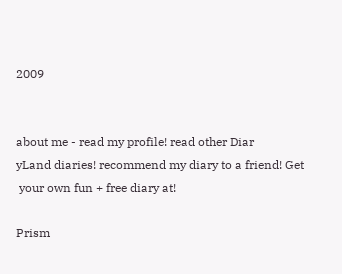2009


about me - read my profile! read other Diar
yLand diaries! recommend my diary to a friend! Get
 your own fun + free diary at!

Prism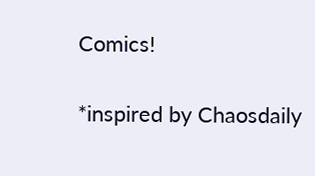Comics!

*inspired by Chaosdaily